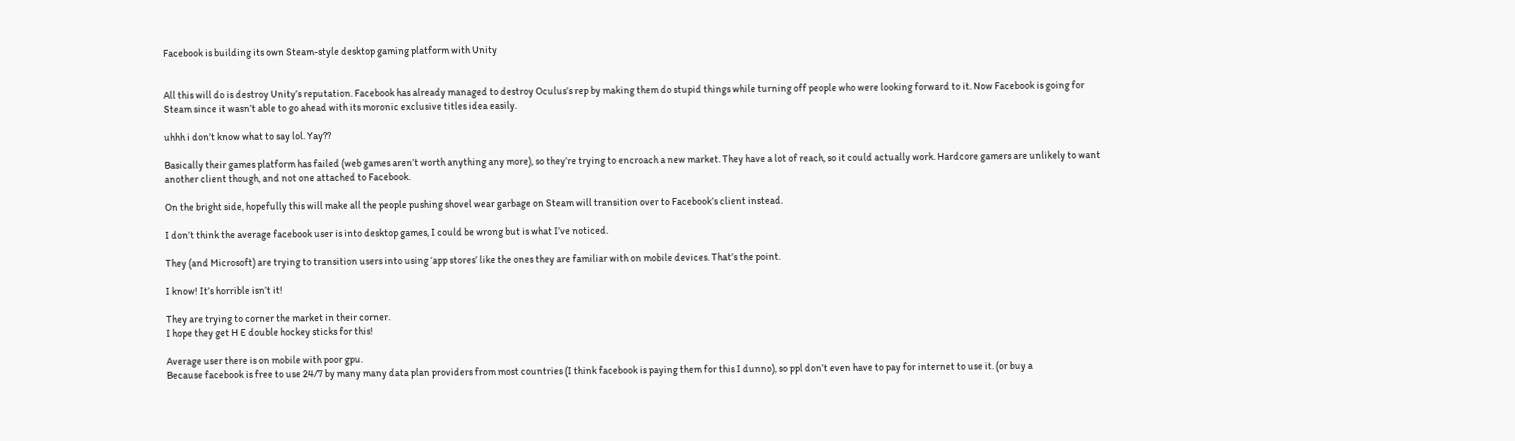Facebook is building its own Steam-style desktop gaming platform with Unity


All this will do is destroy Unity’s reputation. Facebook has already managed to destroy Oculus’s rep by making them do stupid things while turning off people who were looking forward to it. Now Facebook is going for Steam since it wasn’t able to go ahead with its moronic exclusive titles idea easily.

uhhh i don’t know what to say lol. Yay??

Basically their games platform has failed (web games aren’t worth anything any more), so they’re trying to encroach a new market. They have a lot of reach, so it could actually work. Hardcore gamers are unlikely to want another client though, and not one attached to Facebook.

On the bright side, hopefully this will make all the people pushing shovel wear garbage on Steam will transition over to Facebook’s client instead.

I don’t think the average facebook user is into desktop games, I could be wrong but is what I’ve noticed.

They (and Microsoft) are trying to transition users into using ‘app stores’ like the ones they are familiar with on mobile devices. That’s the point.

I know! It’s horrible isn’t it!

They are trying to corner the market in their corner.
I hope they get H E double hockey sticks for this!

Average user there is on mobile with poor gpu.
Because facebook is free to use 24/7 by many many data plan providers from most countries (I think facebook is paying them for this I dunno), so ppl don’t even have to pay for internet to use it. (or buy a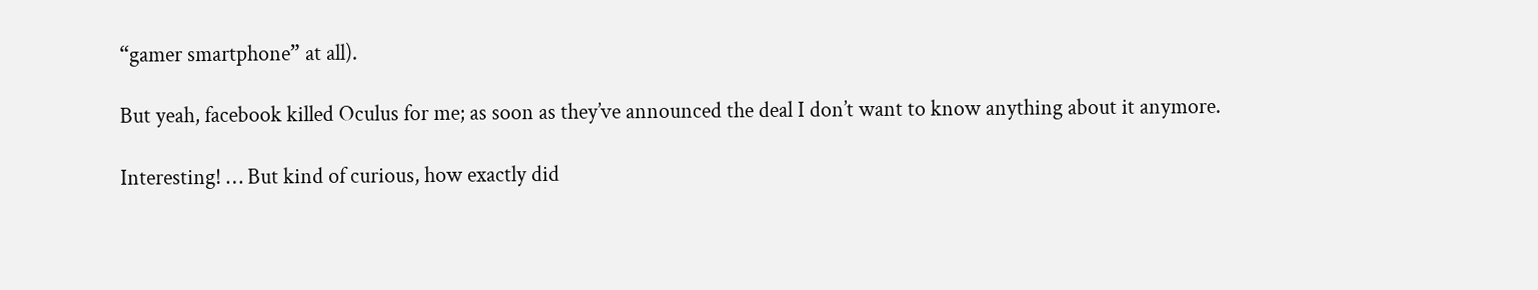“gamer smartphone” at all).

But yeah, facebook killed Oculus for me; as soon as they’ve announced the deal I don’t want to know anything about it anymore.

Interesting! … But kind of curious, how exactly did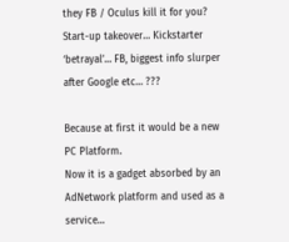they FB / Oculus kill it for you?
Start-up takeover… Kickstarter ‘betrayal’… FB, biggest info slurper after Google etc… ???

Because at first it would be a new PC Platform.
Now it is a gadget absorbed by an AdNetwork platform and used as a service…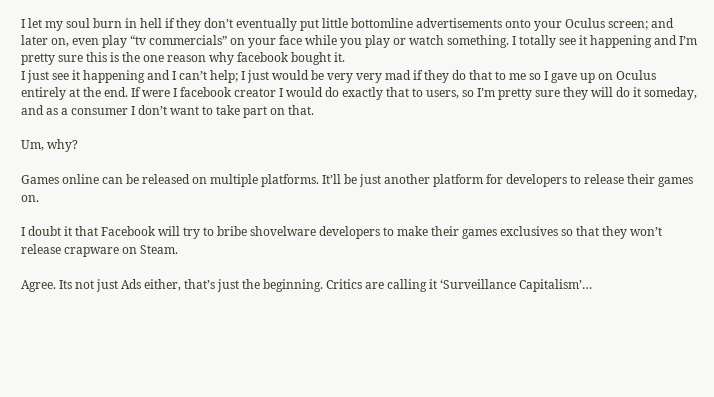I let my soul burn in hell if they don’t eventually put little bottomline advertisements onto your Oculus screen; and later on, even play “tv commercials” on your face while you play or watch something. I totally see it happening and I’m pretty sure this is the one reason why facebook bought it.
I just see it happening and I can’t help; I just would be very very mad if they do that to me so I gave up on Oculus entirely at the end. If were I facebook creator I would do exactly that to users, so I’m pretty sure they will do it someday, and as a consumer I don’t want to take part on that.

Um, why?

Games online can be released on multiple platforms. It’ll be just another platform for developers to release their games on.

I doubt it that Facebook will try to bribe shovelware developers to make their games exclusives so that they won’t release crapware on Steam.

Agree. Its not just Ads either, that’s just the beginning. Critics are calling it ‘Surveillance Capitalism’…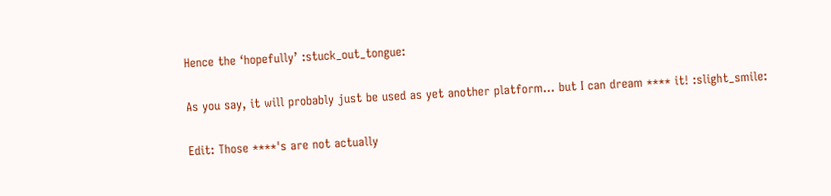Hence the ‘hopefully’ :stuck_out_tongue:

As you say, it will probably just be used as yet another platform… but I can dream **** it! :slight_smile:

Edit: Those ****'s are not actually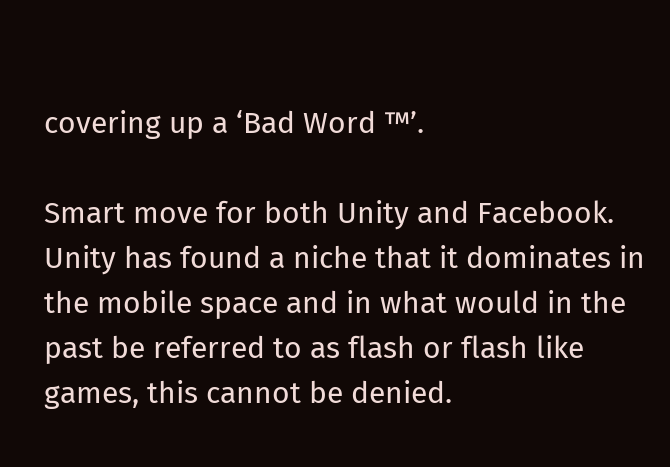covering up a ‘Bad Word ™’.

Smart move for both Unity and Facebook.
Unity has found a niche that it dominates in the mobile space and in what would in the past be referred to as flash or flash like games, this cannot be denied.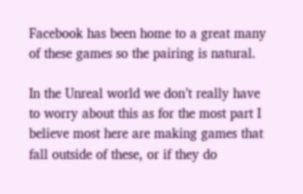Facebook has been home to a great many of these games so the pairing is natural.

In the Unreal world we don’t really have to worry about this as for the most part I believe most here are making games that fall outside of these, or if they do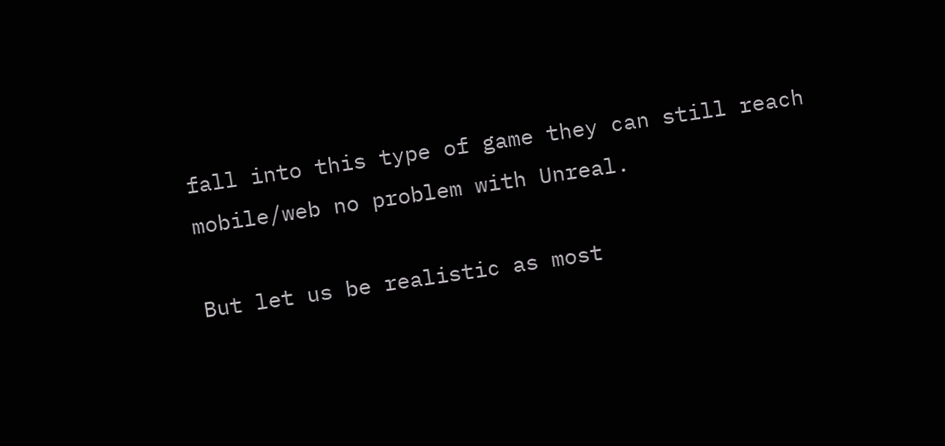fall into this type of game they can still reach mobile/web no problem with Unreal.

But let us be realistic as most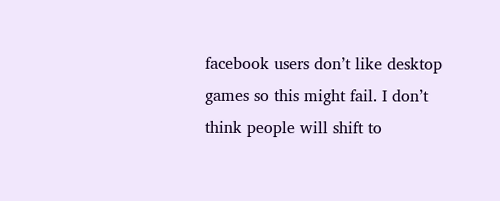facebook users don’t like desktop games so this might fail. I don’t think people will shift to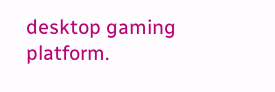desktop gaming platform.